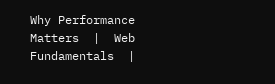Why Performance Matters  |  Web Fundamentals  |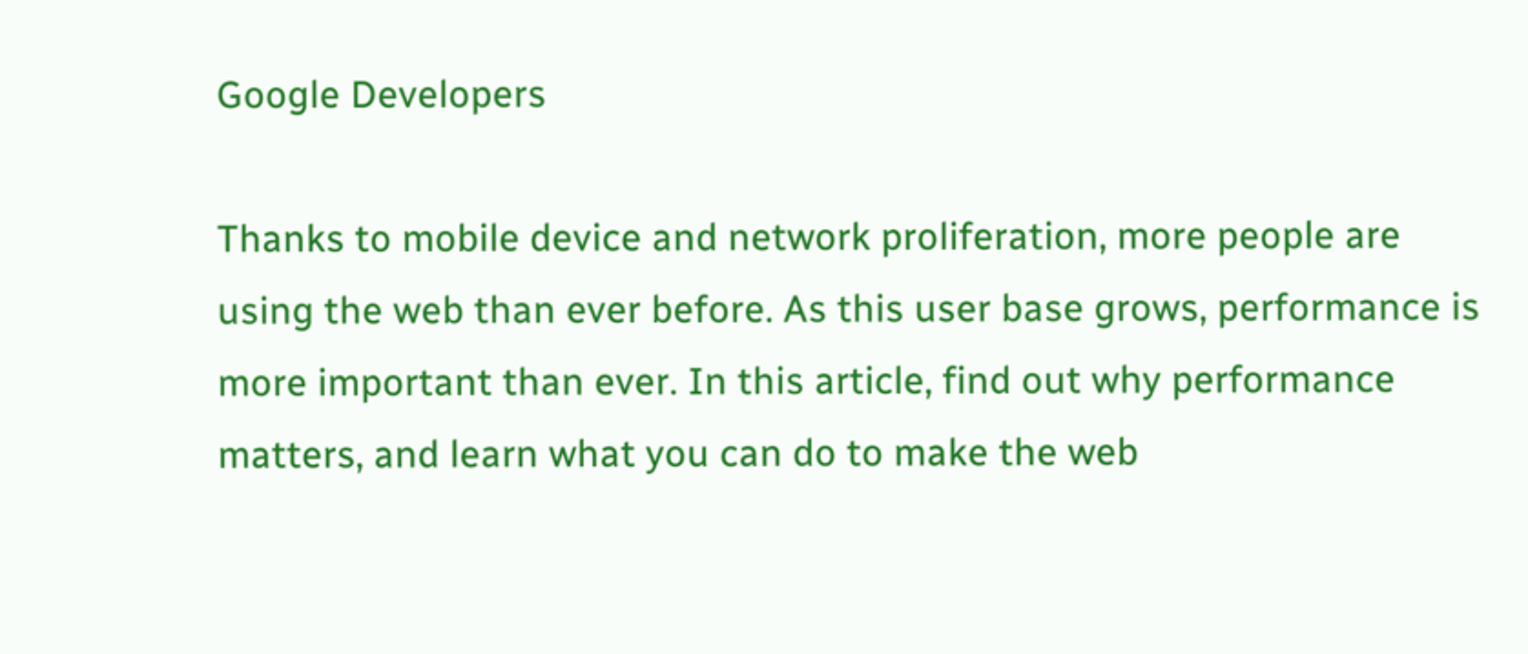Google Developers

Thanks to mobile device and network proliferation, more people are using the web than ever before. As this user base grows, performance is more important than ever. In this article, find out why performance matters, and learn what you can do to make the web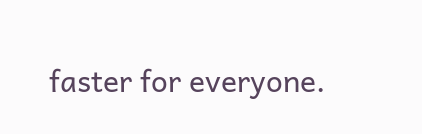faster for everyone.